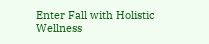Enter Fall with Holistic Wellness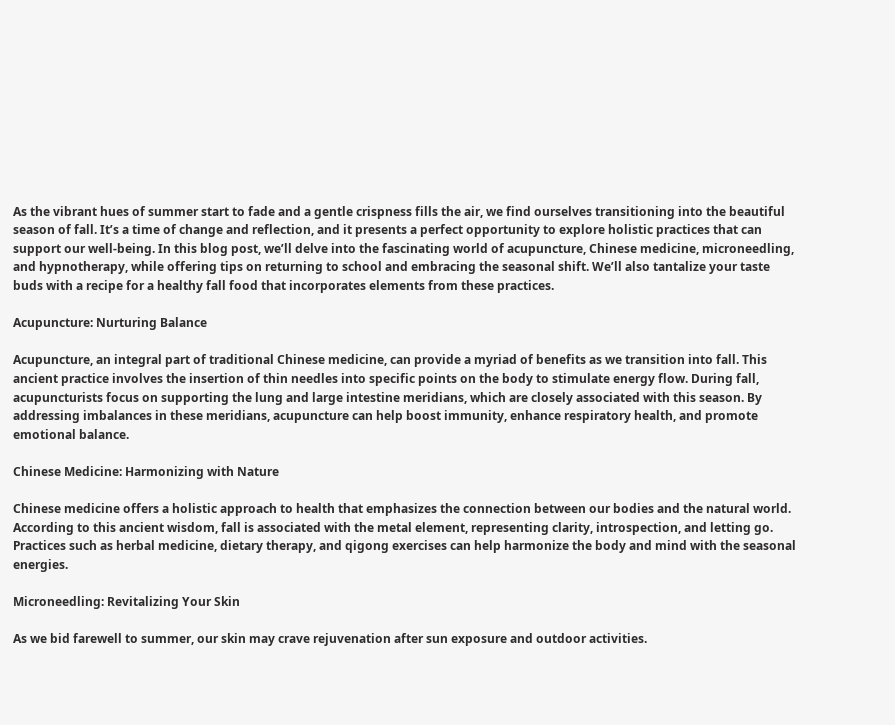As the vibrant hues of summer start to fade and a gentle crispness fills the air, we find ourselves transitioning into the beautiful season of fall. It’s a time of change and reflection, and it presents a perfect opportunity to explore holistic practices that can support our well-being. In this blog post, we’ll delve into the fascinating world of acupuncture, Chinese medicine, microneedling, and hypnotherapy, while offering tips on returning to school and embracing the seasonal shift. We’ll also tantalize your taste buds with a recipe for a healthy fall food that incorporates elements from these practices.

Acupuncture: Nurturing Balance

Acupuncture, an integral part of traditional Chinese medicine, can provide a myriad of benefits as we transition into fall. This ancient practice involves the insertion of thin needles into specific points on the body to stimulate energy flow. During fall, acupuncturists focus on supporting the lung and large intestine meridians, which are closely associated with this season. By addressing imbalances in these meridians, acupuncture can help boost immunity, enhance respiratory health, and promote emotional balance.

Chinese Medicine: Harmonizing with Nature

Chinese medicine offers a holistic approach to health that emphasizes the connection between our bodies and the natural world. According to this ancient wisdom, fall is associated with the metal element, representing clarity, introspection, and letting go. Practices such as herbal medicine, dietary therapy, and qigong exercises can help harmonize the body and mind with the seasonal energies.

Microneedling: Revitalizing Your Skin

As we bid farewell to summer, our skin may crave rejuvenation after sun exposure and outdoor activities.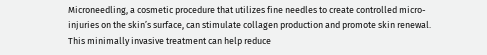Microneedling, a cosmetic procedure that utilizes fine needles to create controlled micro-injuries on the skin’s surface, can stimulate collagen production and promote skin renewal. This minimally invasive treatment can help reduce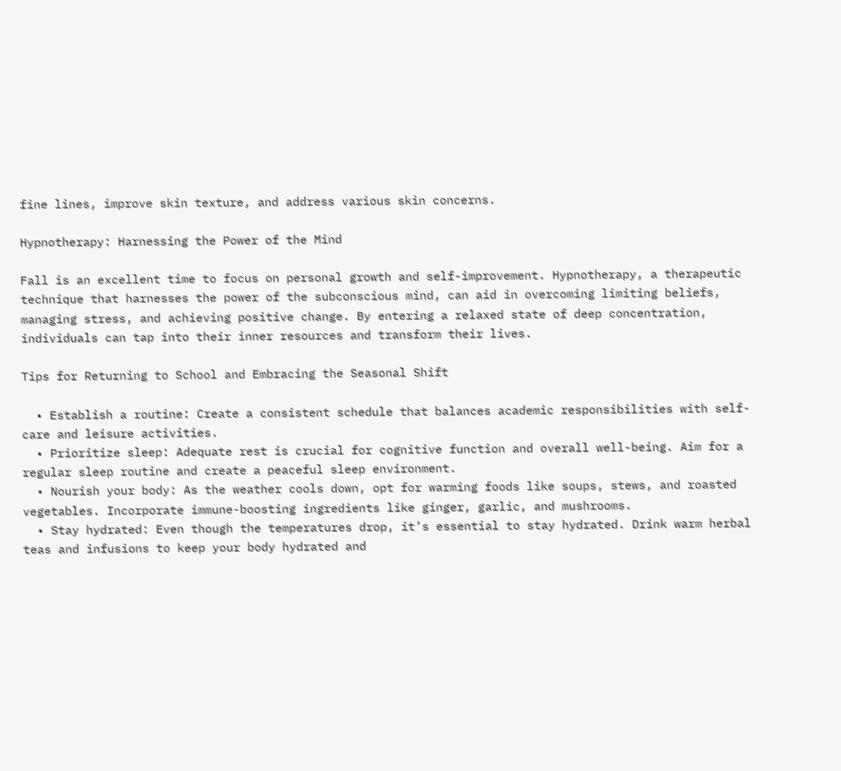fine lines, improve skin texture, and address various skin concerns.

Hypnotherapy: Harnessing the Power of the Mind

Fall is an excellent time to focus on personal growth and self-improvement. Hypnotherapy, a therapeutic technique that harnesses the power of the subconscious mind, can aid in overcoming limiting beliefs, managing stress, and achieving positive change. By entering a relaxed state of deep concentration, individuals can tap into their inner resources and transform their lives.

Tips for Returning to School and Embracing the Seasonal Shift

  • Establish a routine: Create a consistent schedule that balances academic responsibilities with self-care and leisure activities.
  • Prioritize sleep: Adequate rest is crucial for cognitive function and overall well-being. Aim for a regular sleep routine and create a peaceful sleep environment.
  • Nourish your body: As the weather cools down, opt for warming foods like soups, stews, and roasted vegetables. Incorporate immune-boosting ingredients like ginger, garlic, and mushrooms.
  • Stay hydrated: Even though the temperatures drop, it’s essential to stay hydrated. Drink warm herbal teas and infusions to keep your body hydrated and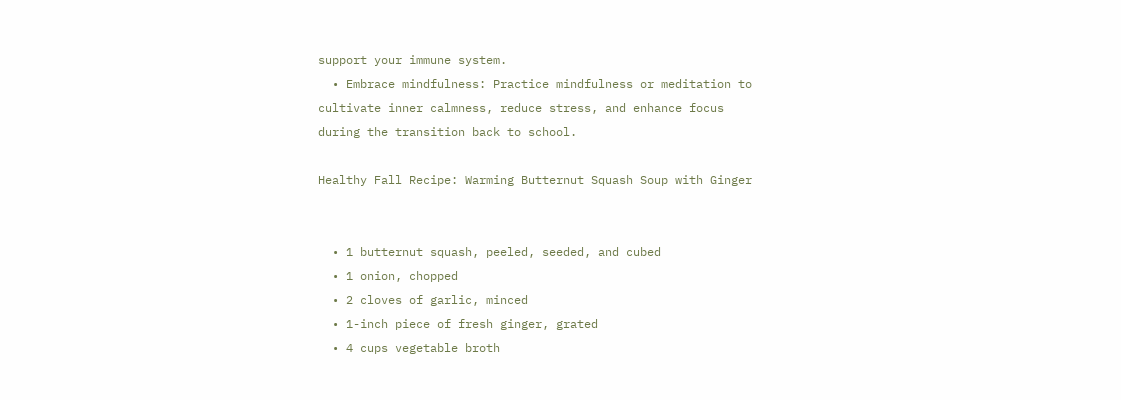support your immune system.
  • Embrace mindfulness: Practice mindfulness or meditation to cultivate inner calmness, reduce stress, and enhance focus during the transition back to school.

Healthy Fall Recipe: Warming Butternut Squash Soup with Ginger


  • 1 butternut squash, peeled, seeded, and cubed
  • 1 onion, chopped
  • 2 cloves of garlic, minced
  • 1-inch piece of fresh ginger, grated
  • 4 cups vegetable broth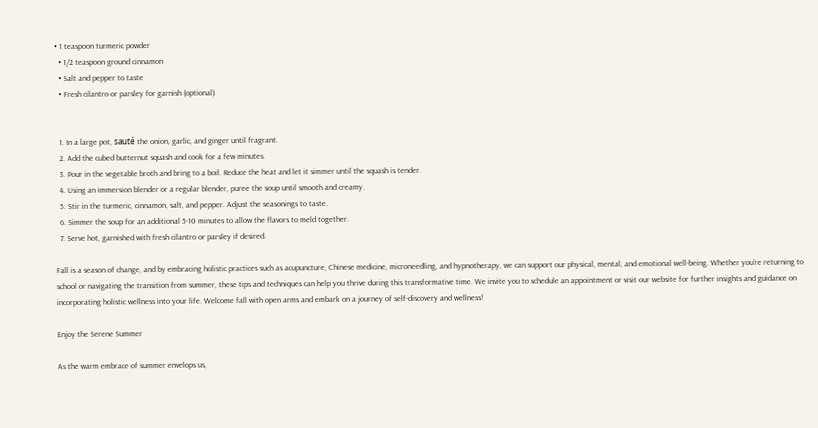• 1 teaspoon turmeric powder
  • 1/2 teaspoon ground cinnamon
  • Salt and pepper to taste
  • Fresh cilantro or parsley for garnish (optional)


  1. In a large pot, sauté the onion, garlic, and ginger until fragrant.
  2. Add the cubed butternut squash and cook for a few minutes.
  3. Pour in the vegetable broth and bring to a boil. Reduce the heat and let it simmer until the squash is tender.
  4. Using an immersion blender or a regular blender, puree the soup until smooth and creamy.
  5. Stir in the turmeric, cinnamon, salt, and pepper. Adjust the seasonings to taste.
  6. Simmer the soup for an additional 5-10 minutes to allow the flavors to meld together.
  7. Serve hot, garnished with fresh cilantro or parsley if desired.

Fall is a season of change, and by embracing holistic practices such as acupuncture, Chinese medicine, microneedling, and hypnotherapy, we can support our physical, mental, and emotional well-being. Whether you’re returning to school or navigating the transition from summer, these tips and techniques can help you thrive during this transformative time. We invite you to schedule an appointment or visit our website for further insights and guidance on incorporating holistic wellness into your life. Welcome fall with open arms and embark on a journey of self-discovery and wellness!

Enjoy the Serene Summer

As the warm embrace of summer envelops us,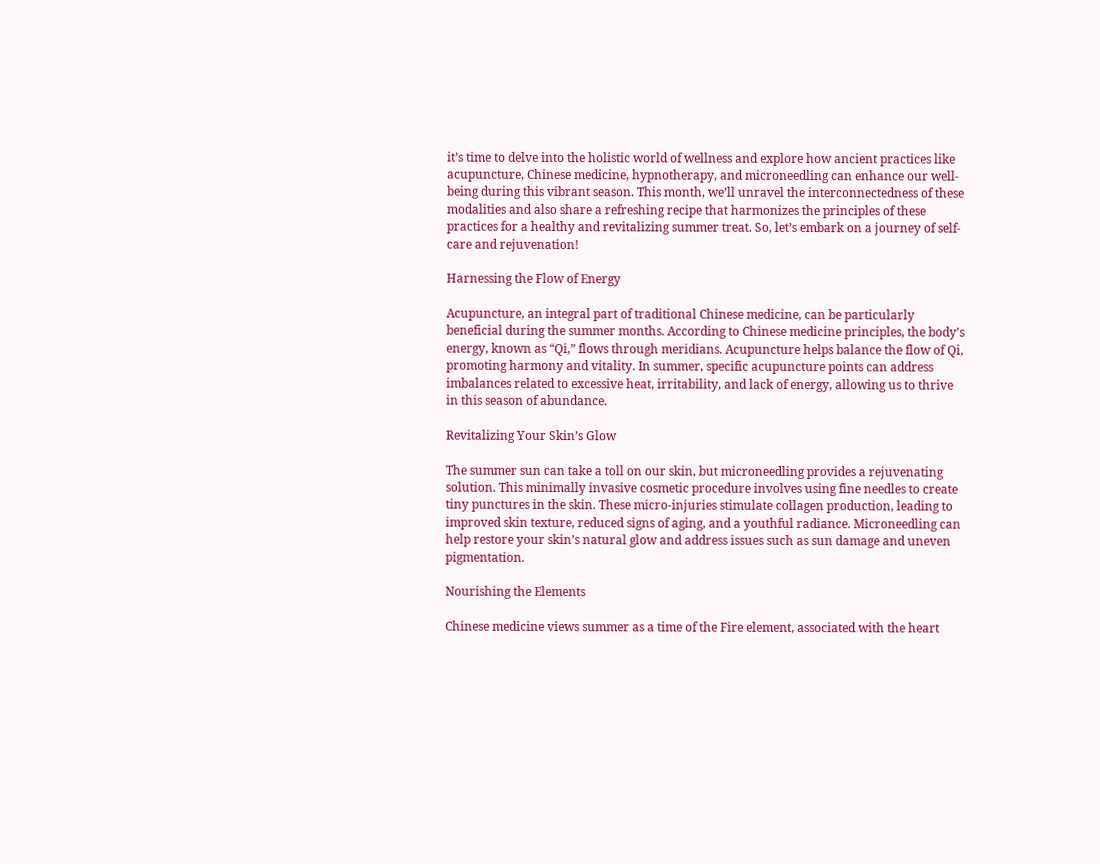it’s time to delve into the holistic world of wellness and explore how ancient practices like acupuncture, Chinese medicine, hypnotherapy, and microneedling can enhance our well-being during this vibrant season. This month, we’ll unravel the interconnectedness of these modalities and also share a refreshing recipe that harmonizes the principles of these practices for a healthy and revitalizing summer treat. So, let’s embark on a journey of self-care and rejuvenation!

Harnessing the Flow of Energy

Acupuncture, an integral part of traditional Chinese medicine, can be particularly beneficial during the summer months. According to Chinese medicine principles, the body’s energy, known as “Qi,” flows through meridians. Acupuncture helps balance the flow of Qi, promoting harmony and vitality. In summer, specific acupuncture points can address imbalances related to excessive heat, irritability, and lack of energy, allowing us to thrive in this season of abundance.

Revitalizing Your Skin’s Glow

The summer sun can take a toll on our skin, but microneedling provides a rejuvenating solution. This minimally invasive cosmetic procedure involves using fine needles to create tiny punctures in the skin. These micro-injuries stimulate collagen production, leading to improved skin texture, reduced signs of aging, and a youthful radiance. Microneedling can help restore your skin’s natural glow and address issues such as sun damage and uneven pigmentation.

Nourishing the Elements

Chinese medicine views summer as a time of the Fire element, associated with the heart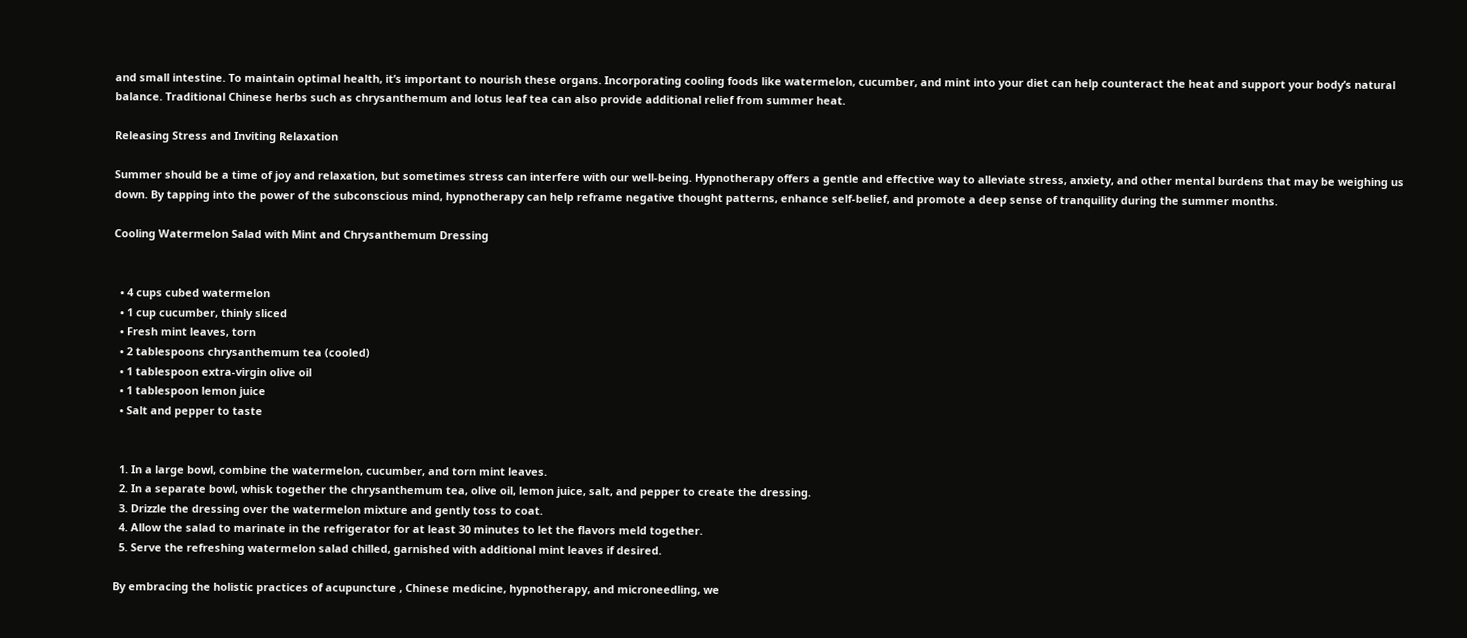and small intestine. To maintain optimal health, it’s important to nourish these organs. Incorporating cooling foods like watermelon, cucumber, and mint into your diet can help counteract the heat and support your body’s natural balance. Traditional Chinese herbs such as chrysanthemum and lotus leaf tea can also provide additional relief from summer heat.

Releasing Stress and Inviting Relaxation

Summer should be a time of joy and relaxation, but sometimes stress can interfere with our well-being. Hypnotherapy offers a gentle and effective way to alleviate stress, anxiety, and other mental burdens that may be weighing us down. By tapping into the power of the subconscious mind, hypnotherapy can help reframe negative thought patterns, enhance self-belief, and promote a deep sense of tranquility during the summer months.

Cooling Watermelon Salad with Mint and Chrysanthemum Dressing


  • 4 cups cubed watermelon
  • 1 cup cucumber, thinly sliced
  • Fresh mint leaves, torn
  • 2 tablespoons chrysanthemum tea (cooled)
  • 1 tablespoon extra-virgin olive oil
  • 1 tablespoon lemon juice
  • Salt and pepper to taste


  1. In a large bowl, combine the watermelon, cucumber, and torn mint leaves.
  2. In a separate bowl, whisk together the chrysanthemum tea, olive oil, lemon juice, salt, and pepper to create the dressing.
  3. Drizzle the dressing over the watermelon mixture and gently toss to coat.
  4. Allow the salad to marinate in the refrigerator for at least 30 minutes to let the flavors meld together.
  5. Serve the refreshing watermelon salad chilled, garnished with additional mint leaves if desired.

By embracing the holistic practices of acupuncture , Chinese medicine, hypnotherapy, and microneedling, we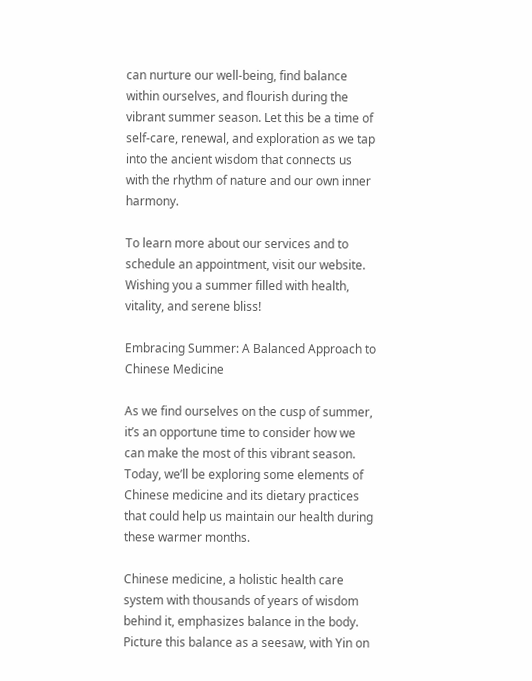can nurture our well-being, find balance within ourselves, and flourish during the vibrant summer season. Let this be a time of self-care, renewal, and exploration as we tap into the ancient wisdom that connects us with the rhythm of nature and our own inner harmony.

To learn more about our services and to schedule an appointment, visit our website. Wishing you a summer filled with health, vitality, and serene bliss!

Embracing Summer: A Balanced Approach to Chinese Medicine

As we find ourselves on the cusp of summer, it’s an opportune time to consider how we can make the most of this vibrant season. Today, we’ll be exploring some elements of Chinese medicine and its dietary practices that could help us maintain our health during these warmer months.

Chinese medicine, a holistic health care system with thousands of years of wisdom behind it, emphasizes balance in the body. Picture this balance as a seesaw, with Yin on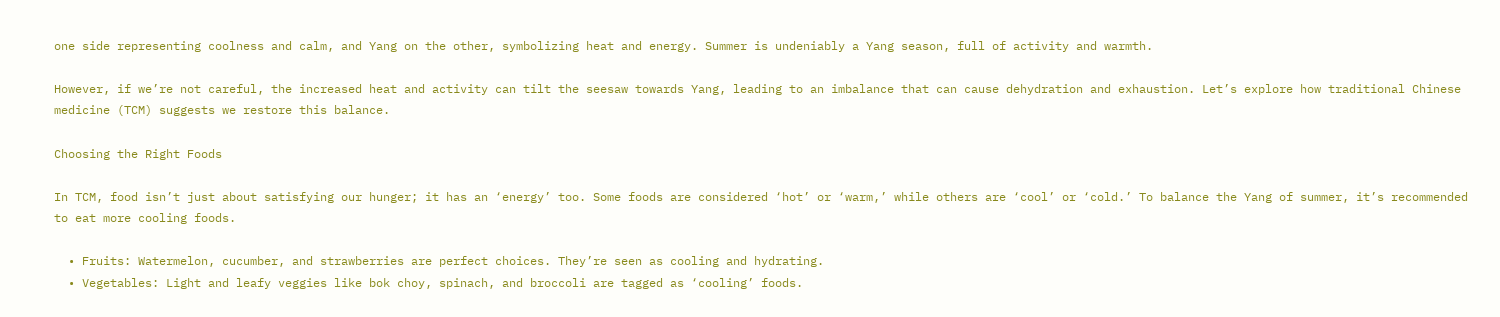one side representing coolness and calm, and Yang on the other, symbolizing heat and energy. Summer is undeniably a Yang season, full of activity and warmth.

However, if we’re not careful, the increased heat and activity can tilt the seesaw towards Yang, leading to an imbalance that can cause dehydration and exhaustion. Let’s explore how traditional Chinese medicine (TCM) suggests we restore this balance.

Choosing the Right Foods

In TCM, food isn’t just about satisfying our hunger; it has an ‘energy’ too. Some foods are considered ‘hot’ or ‘warm,’ while others are ‘cool’ or ‘cold.’ To balance the Yang of summer, it’s recommended to eat more cooling foods.

  • Fruits: Watermelon, cucumber, and strawberries are perfect choices. They’re seen as cooling and hydrating.
  • Vegetables: Light and leafy veggies like bok choy, spinach, and broccoli are tagged as ‘cooling’ foods.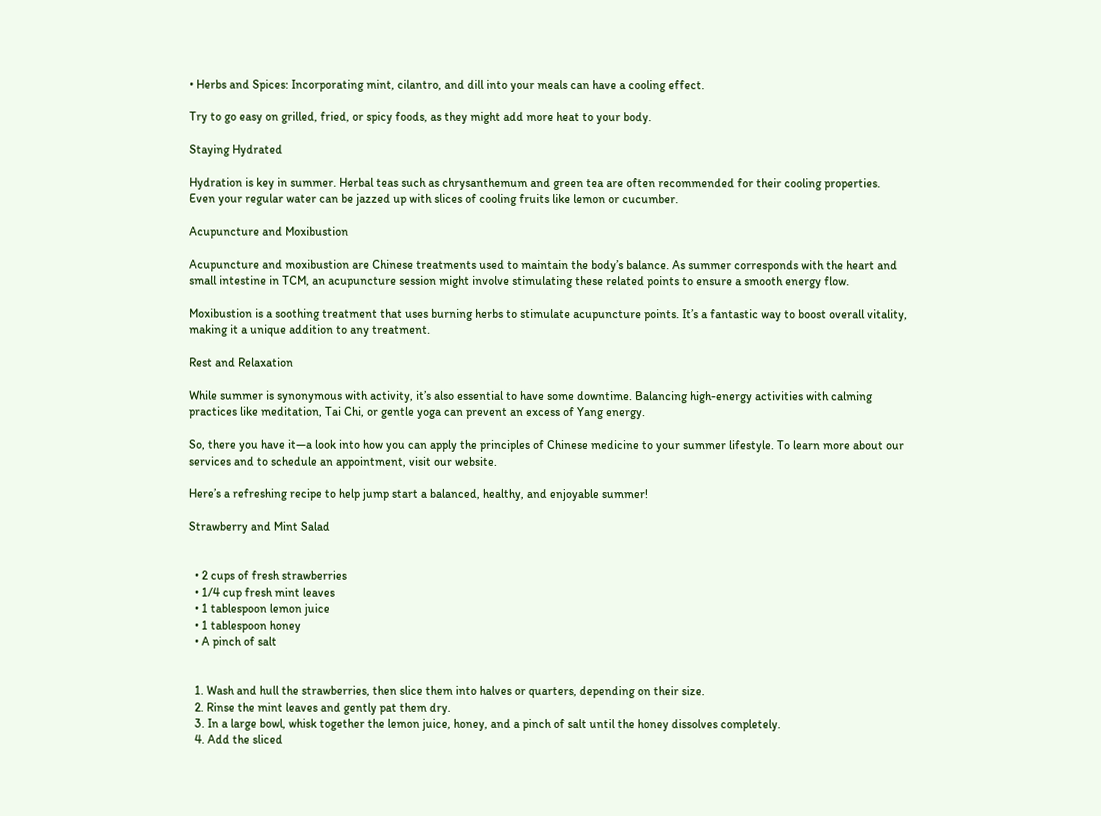• Herbs and Spices: Incorporating mint, cilantro, and dill into your meals can have a cooling effect.

Try to go easy on grilled, fried, or spicy foods, as they might add more heat to your body.

Staying Hydrated

Hydration is key in summer. Herbal teas such as chrysanthemum and green tea are often recommended for their cooling properties. Even your regular water can be jazzed up with slices of cooling fruits like lemon or cucumber.

Acupuncture and Moxibustion

Acupuncture and moxibustion are Chinese treatments used to maintain the body’s balance. As summer corresponds with the heart and small intestine in TCM, an acupuncture session might involve stimulating these related points to ensure a smooth energy flow.

Moxibustion is a soothing treatment that uses burning herbs to stimulate acupuncture points. It’s a fantastic way to boost overall vitality, making it a unique addition to any treatment.

Rest and Relaxation

While summer is synonymous with activity, it’s also essential to have some downtime. Balancing high-energy activities with calming practices like meditation, Tai Chi, or gentle yoga can prevent an excess of Yang energy.

So, there you have it—a look into how you can apply the principles of Chinese medicine to your summer lifestyle. To learn more about our services and to schedule an appointment, visit our website.

Here’s a refreshing recipe to help jump start a balanced, healthy, and enjoyable summer!

Strawberry and Mint Salad


  • 2 cups of fresh strawberries
  • 1/4 cup fresh mint leaves
  • 1 tablespoon lemon juice
  • 1 tablespoon honey
  • A pinch of salt


  1. Wash and hull the strawberries, then slice them into halves or quarters, depending on their size.
  2. Rinse the mint leaves and gently pat them dry.
  3. In a large bowl, whisk together the lemon juice, honey, and a pinch of salt until the honey dissolves completely.
  4. Add the sliced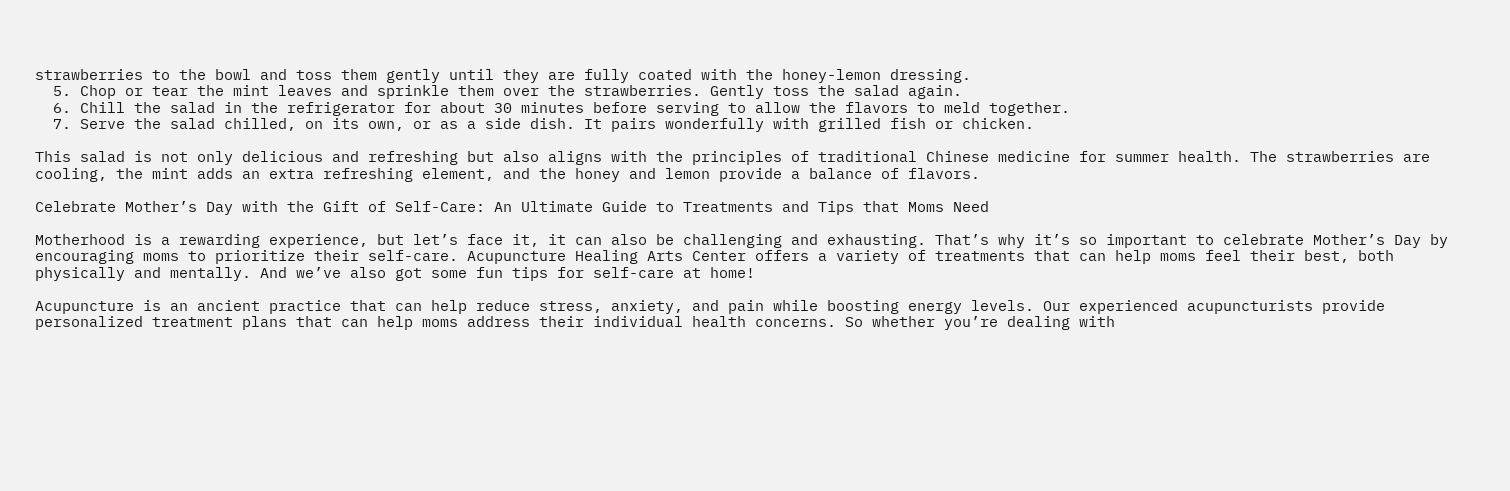strawberries to the bowl and toss them gently until they are fully coated with the honey-lemon dressing.
  5. Chop or tear the mint leaves and sprinkle them over the strawberries. Gently toss the salad again.
  6. Chill the salad in the refrigerator for about 30 minutes before serving to allow the flavors to meld together.
  7. Serve the salad chilled, on its own, or as a side dish. It pairs wonderfully with grilled fish or chicken.

This salad is not only delicious and refreshing but also aligns with the principles of traditional Chinese medicine for summer health. The strawberries are cooling, the mint adds an extra refreshing element, and the honey and lemon provide a balance of flavors.

Celebrate Mother’s Day with the Gift of Self-Care: An Ultimate Guide to Treatments and Tips that Moms Need

Motherhood is a rewarding experience, but let’s face it, it can also be challenging and exhausting. That’s why it’s so important to celebrate Mother’s Day by encouraging moms to prioritize their self-care. Acupuncture Healing Arts Center offers a variety of treatments that can help moms feel their best, both physically and mentally. And we’ve also got some fun tips for self-care at home!

Acupuncture is an ancient practice that can help reduce stress, anxiety, and pain while boosting energy levels. Our experienced acupuncturists provide personalized treatment plans that can help moms address their individual health concerns. So whether you’re dealing with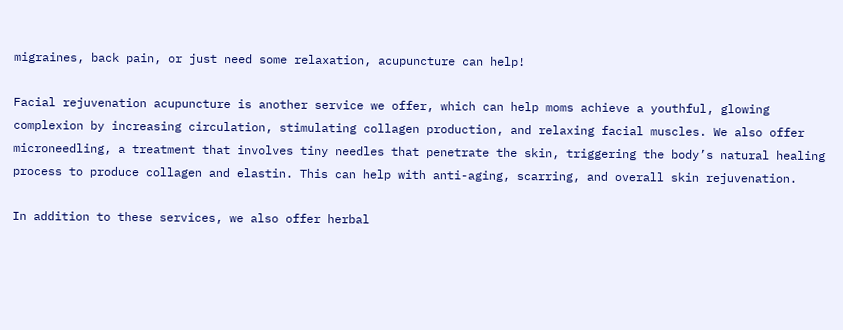migraines, back pain, or just need some relaxation, acupuncture can help!

Facial rejuvenation acupuncture is another service we offer, which can help moms achieve a youthful, glowing complexion by increasing circulation, stimulating collagen production, and relaxing facial muscles. We also offer microneedling, a treatment that involves tiny needles that penetrate the skin, triggering the body’s natural healing process to produce collagen and elastin. This can help with anti-aging, scarring, and overall skin rejuvenation.

In addition to these services, we also offer herbal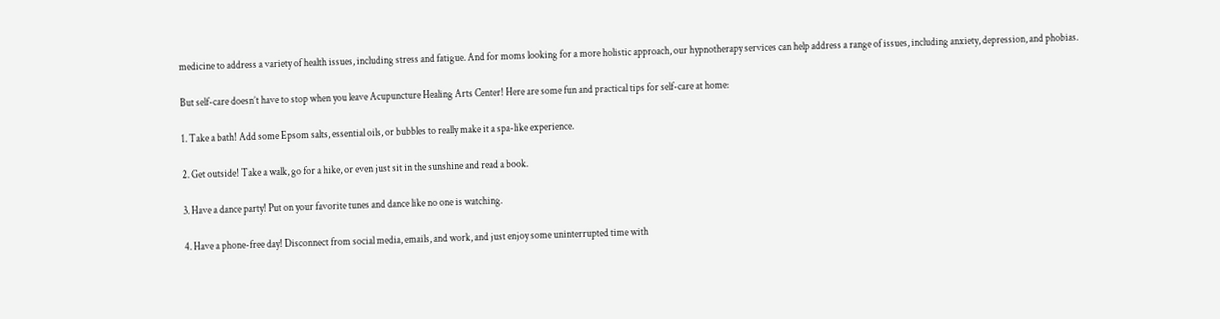medicine to address a variety of health issues, including stress and fatigue. And for moms looking for a more holistic approach, our hypnotherapy services can help address a range of issues, including anxiety, depression, and phobias.

But self-care doesn’t have to stop when you leave Acupuncture Healing Arts Center! Here are some fun and practical tips for self-care at home:

1. Take a bath! Add some Epsom salts, essential oils, or bubbles to really make it a spa-like experience.

2. Get outside! Take a walk, go for a hike, or even just sit in the sunshine and read a book.

3. Have a dance party! Put on your favorite tunes and dance like no one is watching.

4. Have a phone-free day! Disconnect from social media, emails, and work, and just enjoy some uninterrupted time with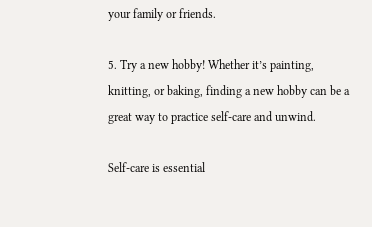your family or friends.

5. Try a new hobby! Whether it’s painting, knitting, or baking, finding a new hobby can be a great way to practice self-care and unwind.

Self-care is essential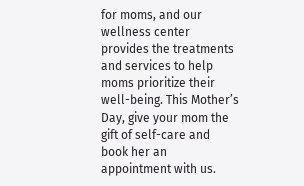for moms, and our wellness center provides the treatments and services to help moms prioritize their well-being. This Mother’s Day, give your mom the gift of self-care and book her an appointment with us.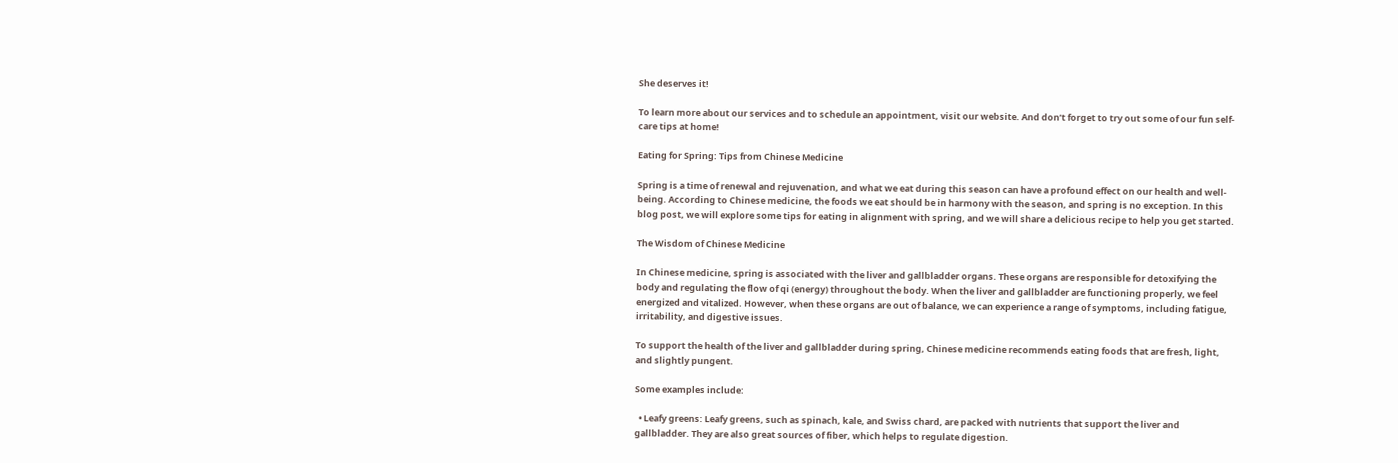She deserves it!

To learn more about our services and to schedule an appointment, visit our website. And don’t forget to try out some of our fun self-care tips at home!

Eating for Spring: Tips from Chinese Medicine

Spring is a time of renewal and rejuvenation, and what we eat during this season can have a profound effect on our health and well-being. According to Chinese medicine, the foods we eat should be in harmony with the season, and spring is no exception. In this blog post, we will explore some tips for eating in alignment with spring, and we will share a delicious recipe to help you get started.

The Wisdom of Chinese Medicine

In Chinese medicine, spring is associated with the liver and gallbladder organs. These organs are responsible for detoxifying the body and regulating the flow of qi (energy) throughout the body. When the liver and gallbladder are functioning properly, we feel energized and vitalized. However, when these organs are out of balance, we can experience a range of symptoms, including fatigue, irritability, and digestive issues.

To support the health of the liver and gallbladder during spring, Chinese medicine recommends eating foods that are fresh, light, and slightly pungent.

Some examples include:

  • Leafy greens: Leafy greens, such as spinach, kale, and Swiss chard, are packed with nutrients that support the liver and gallbladder. They are also great sources of fiber, which helps to regulate digestion.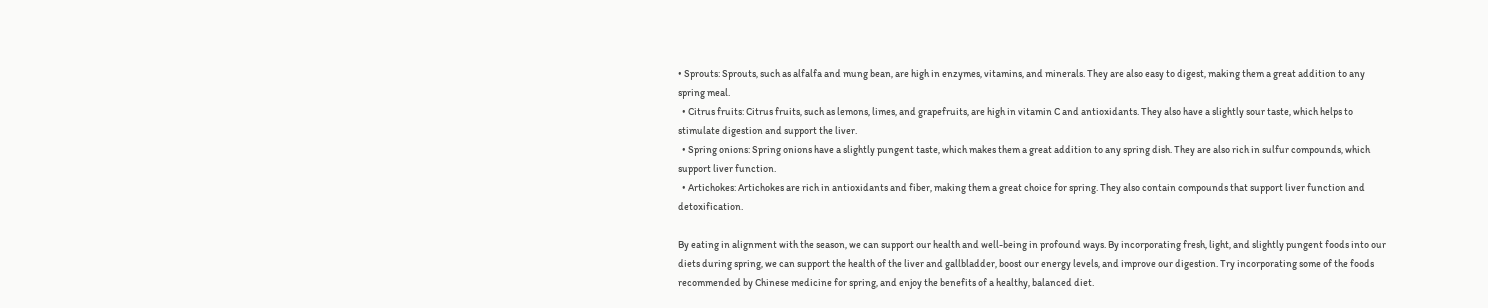• Sprouts: Sprouts, such as alfalfa and mung bean, are high in enzymes, vitamins, and minerals. They are also easy to digest, making them a great addition to any spring meal.
  • Citrus fruits: Citrus fruits, such as lemons, limes, and grapefruits, are high in vitamin C and antioxidants. They also have a slightly sour taste, which helps to stimulate digestion and support the liver.
  • Spring onions: Spring onions have a slightly pungent taste, which makes them a great addition to any spring dish. They are also rich in sulfur compounds, which support liver function.
  • Artichokes: Artichokes are rich in antioxidants and fiber, making them a great choice for spring. They also contain compounds that support liver function and detoxification.

By eating in alignment with the season, we can support our health and well-being in profound ways. By incorporating fresh, light, and slightly pungent foods into our diets during spring, we can support the health of the liver and gallbladder, boost our energy levels, and improve our digestion. Try incorporating some of the foods recommended by Chinese medicine for spring, and enjoy the benefits of a healthy, balanced diet.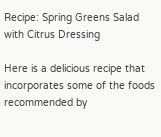Recipe: Spring Greens Salad with Citrus Dressing

Here is a delicious recipe that incorporates some of the foods recommended by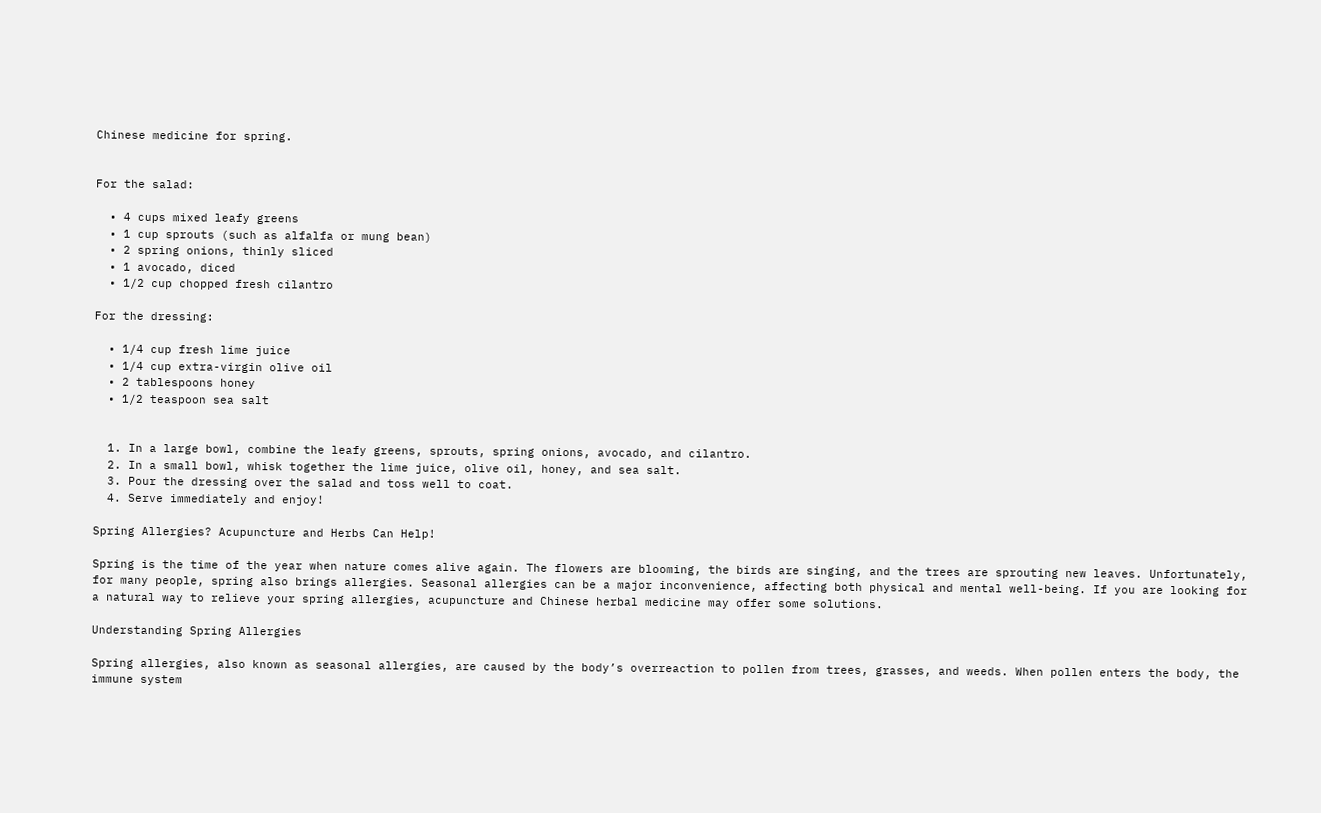Chinese medicine for spring.


For the salad:

  • 4 cups mixed leafy greens
  • 1 cup sprouts (such as alfalfa or mung bean)
  • 2 spring onions, thinly sliced
  • 1 avocado, diced
  • 1/2 cup chopped fresh cilantro

For the dressing:

  • 1/4 cup fresh lime juice
  • 1/4 cup extra-virgin olive oil
  • 2 tablespoons honey
  • 1/2 teaspoon sea salt


  1. In a large bowl, combine the leafy greens, sprouts, spring onions, avocado, and cilantro.
  2. In a small bowl, whisk together the lime juice, olive oil, honey, and sea salt.
  3. Pour the dressing over the salad and toss well to coat.
  4. Serve immediately and enjoy!

Spring Allergies? Acupuncture and Herbs Can Help!

Spring is the time of the year when nature comes alive again. The flowers are blooming, the birds are singing, and the trees are sprouting new leaves. Unfortunately, for many people, spring also brings allergies. Seasonal allergies can be a major inconvenience, affecting both physical and mental well-being. If you are looking for a natural way to relieve your spring allergies, acupuncture and Chinese herbal medicine may offer some solutions.

Understanding Spring Allergies

Spring allergies, also known as seasonal allergies, are caused by the body’s overreaction to pollen from trees, grasses, and weeds. When pollen enters the body, the immune system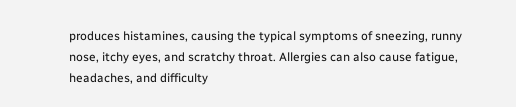produces histamines, causing the typical symptoms of sneezing, runny nose, itchy eyes, and scratchy throat. Allergies can also cause fatigue, headaches, and difficulty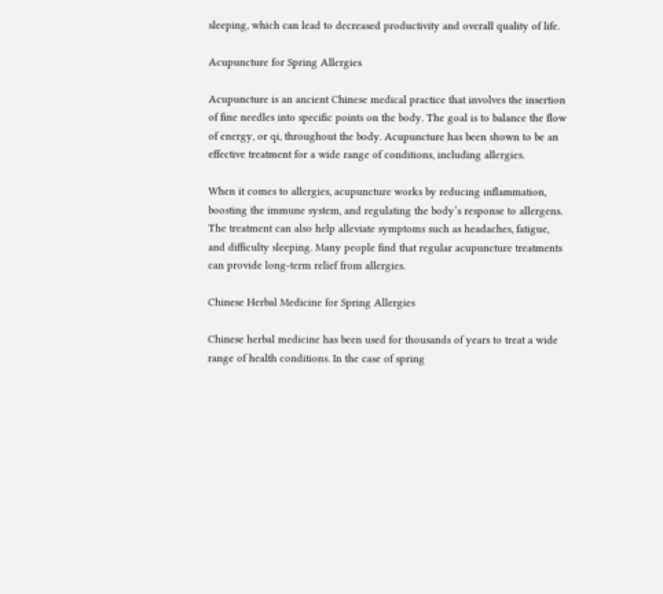sleeping, which can lead to decreased productivity and overall quality of life.

Acupuncture for Spring Allergies

Acupuncture is an ancient Chinese medical practice that involves the insertion of fine needles into specific points on the body. The goal is to balance the flow of energy, or qi, throughout the body. Acupuncture has been shown to be an effective treatment for a wide range of conditions, including allergies.

When it comes to allergies, acupuncture works by reducing inflammation, boosting the immune system, and regulating the body’s response to allergens. The treatment can also help alleviate symptoms such as headaches, fatigue, and difficulty sleeping. Many people find that regular acupuncture treatments can provide long-term relief from allergies.

Chinese Herbal Medicine for Spring Allergies

Chinese herbal medicine has been used for thousands of years to treat a wide range of health conditions. In the case of spring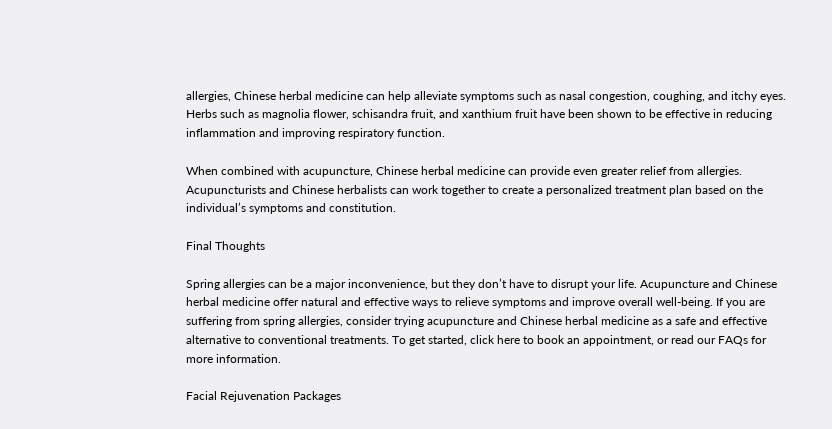allergies, Chinese herbal medicine can help alleviate symptoms such as nasal congestion, coughing, and itchy eyes. Herbs such as magnolia flower, schisandra fruit, and xanthium fruit have been shown to be effective in reducing inflammation and improving respiratory function.

When combined with acupuncture, Chinese herbal medicine can provide even greater relief from allergies. Acupuncturists and Chinese herbalists can work together to create a personalized treatment plan based on the individual’s symptoms and constitution.

Final Thoughts

Spring allergies can be a major inconvenience, but they don’t have to disrupt your life. Acupuncture and Chinese herbal medicine offer natural and effective ways to relieve symptoms and improve overall well-being. If you are suffering from spring allergies, consider trying acupuncture and Chinese herbal medicine as a safe and effective alternative to conventional treatments. To get started, click here to book an appointment, or read our FAQs for more information.

Facial Rejuvenation Packages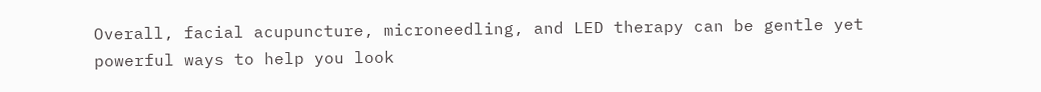Overall, facial acupuncture, microneedling, and LED therapy can be gentle yet powerful ways to help you look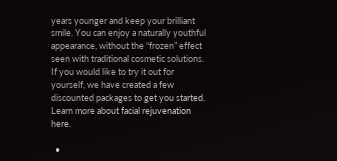years younger and keep your brilliant smile. You can enjoy a naturally youthful appearance, without the “frozen” effect seen with traditional cosmetic solutions. If you would like to try it out for yourself, we have created a few discounted packages to get you started. Learn more about facial rejuvenation here.

  •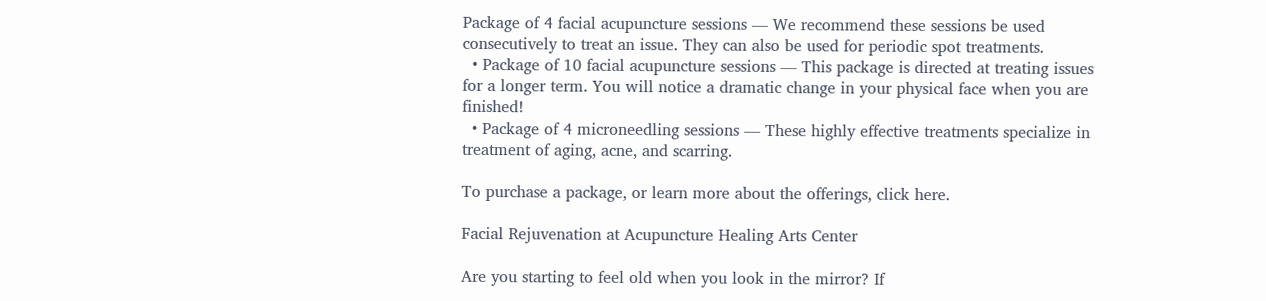Package of 4 facial acupuncture sessions — We recommend these sessions be used consecutively to treat an issue. They can also be used for periodic spot treatments.
  • Package of 10 facial acupuncture sessions — This package is directed at treating issues for a longer term. You will notice a dramatic change in your physical face when you are finished!
  • Package of 4 microneedling sessions — These highly effective treatments specialize in treatment of aging, acne, and scarring.

To purchase a package, or learn more about the offerings, click here.

Facial Rejuvenation at Acupuncture Healing Arts Center

Are you starting to feel old when you look in the mirror? If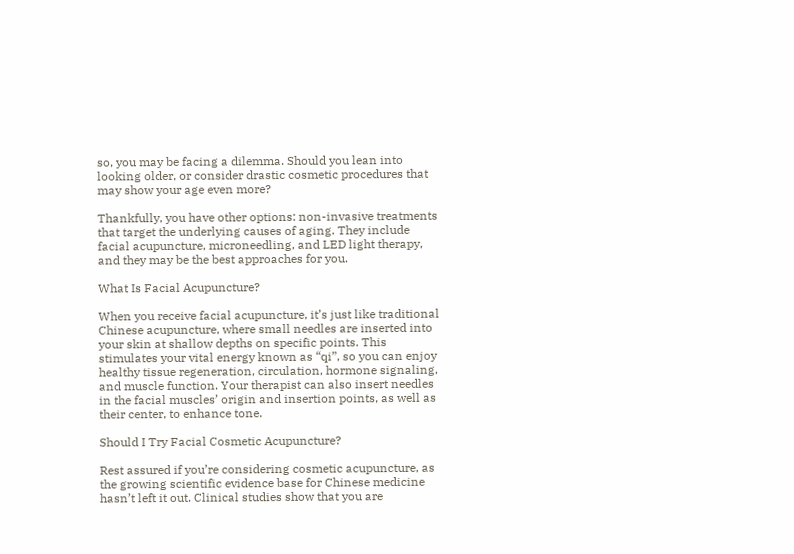so, you may be facing a dilemma. Should you lean into looking older, or consider drastic cosmetic procedures that may show your age even more?

Thankfully, you have other options: non-invasive treatments that target the underlying causes of aging. They include facial acupuncture, microneedling, and LED light therapy, and they may be the best approaches for you.

What Is Facial Acupuncture?

When you receive facial acupuncture, it’s just like traditional Chinese acupuncture, where small needles are inserted into your skin at shallow depths on specific points. This stimulates your vital energy known as “qi”, so you can enjoy healthy tissue regeneration, circulation, hormone signaling, and muscle function. Your therapist can also insert needles in the facial muscles’ origin and insertion points, as well as their center, to enhance tone.

Should I Try Facial Cosmetic Acupuncture?

Rest assured if you’re considering cosmetic acupuncture, as the growing scientific evidence base for Chinese medicine hasn’t left it out. Clinical studies show that you are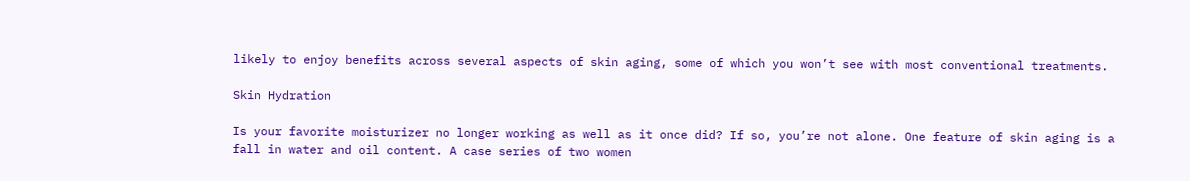likely to enjoy benefits across several aspects of skin aging, some of which you won’t see with most conventional treatments.

Skin Hydration

Is your favorite moisturizer no longer working as well as it once did? If so, you’re not alone. One feature of skin aging is a fall in water and oil content. A case series of two women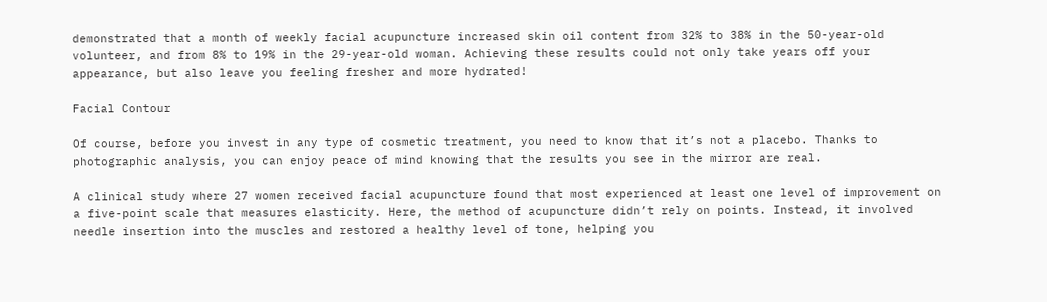demonstrated that a month of weekly facial acupuncture increased skin oil content from 32% to 38% in the 50-year-old volunteer, and from 8% to 19% in the 29-year-old woman. Achieving these results could not only take years off your appearance, but also leave you feeling fresher and more hydrated!

Facial Contour

Of course, before you invest in any type of cosmetic treatment, you need to know that it’s not a placebo. Thanks to photographic analysis, you can enjoy peace of mind knowing that the results you see in the mirror are real.

A clinical study where 27 women received facial acupuncture found that most experienced at least one level of improvement on a five-point scale that measures elasticity. Here, the method of acupuncture didn’t rely on points. Instead, it involved needle insertion into the muscles and restored a healthy level of tone, helping you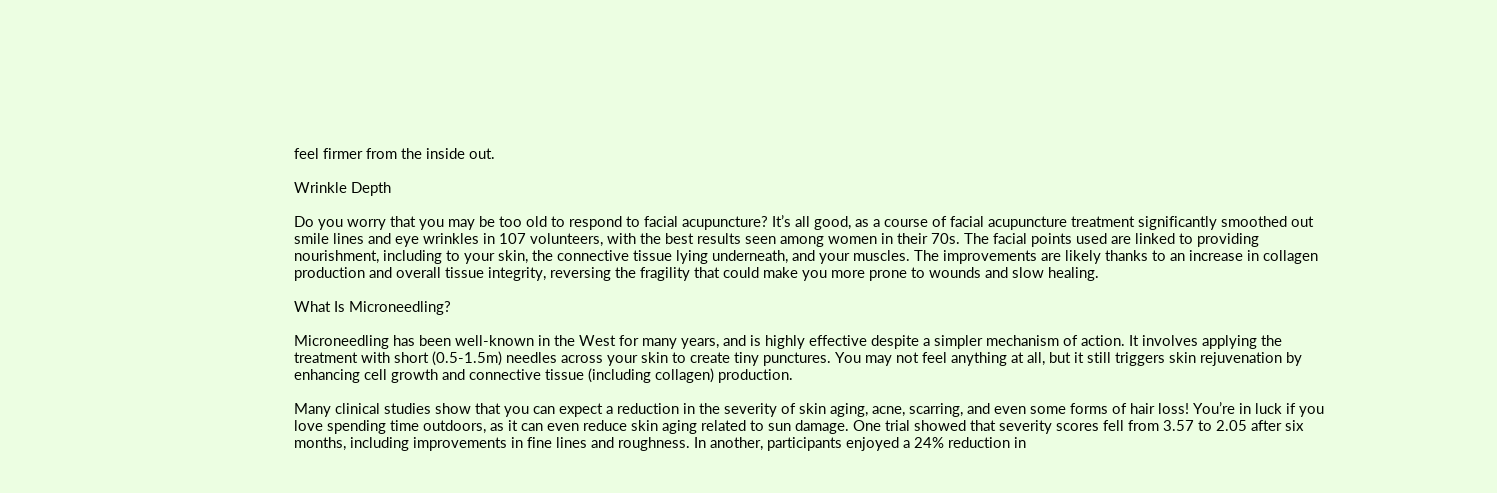feel firmer from the inside out.

Wrinkle Depth

Do you worry that you may be too old to respond to facial acupuncture? It’s all good, as a course of facial acupuncture treatment significantly smoothed out smile lines and eye wrinkles in 107 volunteers, with the best results seen among women in their 70s. The facial points used are linked to providing nourishment, including to your skin, the connective tissue lying underneath, and your muscles. The improvements are likely thanks to an increase in collagen production and overall tissue integrity, reversing the fragility that could make you more prone to wounds and slow healing.

What Is Microneedling?

Microneedling has been well-known in the West for many years, and is highly effective despite a simpler mechanism of action. It involves applying the treatment with short (0.5-1.5m) needles across your skin to create tiny punctures. You may not feel anything at all, but it still triggers skin rejuvenation by enhancing cell growth and connective tissue (including collagen) production.

Many clinical studies show that you can expect a reduction in the severity of skin aging, acne, scarring, and even some forms of hair loss! You’re in luck if you love spending time outdoors, as it can even reduce skin aging related to sun damage. One trial showed that severity scores fell from 3.57 to 2.05 after six months, including improvements in fine lines and roughness. In another, participants enjoyed a 24% reduction in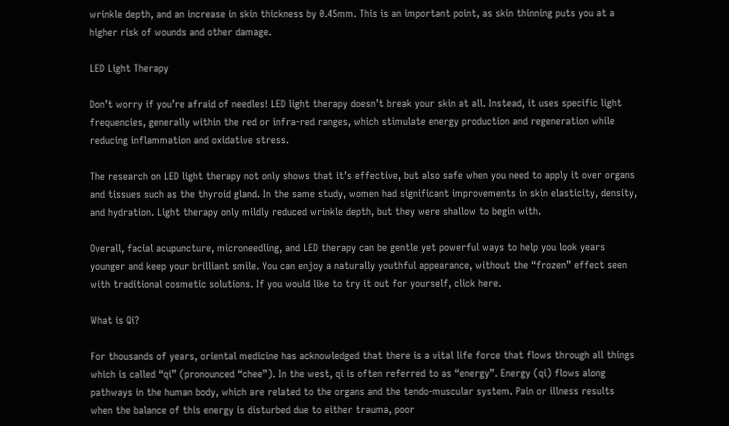wrinkle depth, and an increase in skin thickness by 0.45mm. This is an important point, as skin thinning puts you at a higher risk of wounds and other damage.

LED Light Therapy

Don’t worry if you’re afraid of needles! LED light therapy doesn’t break your skin at all. Instead, it uses specific light frequencies, generally within the red or infra-red ranges, which stimulate energy production and regeneration while reducing inflammation and oxidative stress.

The research on LED light therapy not only shows that it’s effective, but also safe when you need to apply it over organs and tissues such as the thyroid gland. In the same study, women had significant improvements in skin elasticity, density, and hydration. Light therapy only mildly reduced wrinkle depth, but they were shallow to begin with.

Overall, facial acupuncture, microneedling, and LED therapy can be gentle yet powerful ways to help you look years younger and keep your brilliant smile. You can enjoy a naturally youthful appearance, without the “frozen” effect seen with traditional cosmetic solutions. If you would like to try it out for yourself, click here.

What is Qi?

For thousands of years, oriental medicine has acknowledged that there is a vital life force that flows through all things which is called “qi” (pronounced “chee”). In the west, qi is often referred to as “energy”. Energy (qi) flows along pathways in the human body, which are related to the organs and the tendo-muscular system. Pain or illness results when the balance of this energy is disturbed due to either trauma, poor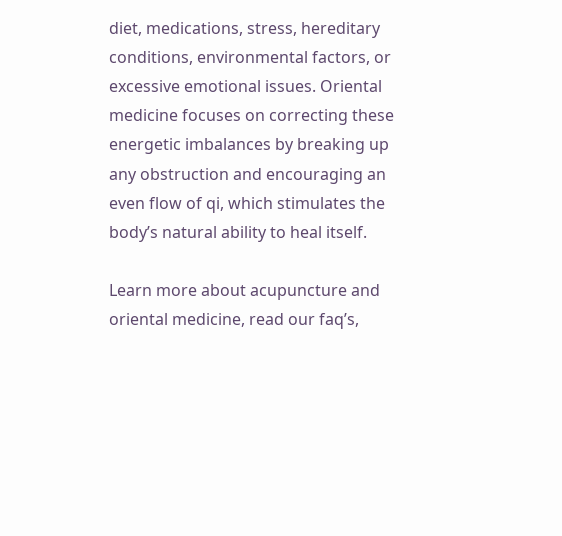diet, medications, stress, hereditary conditions, environmental factors, or excessive emotional issues. Oriental medicine focuses on correcting these energetic imbalances by breaking up any obstruction and encouraging an even flow of qi, which stimulates the body’s natural ability to heal itself.

Learn more about acupuncture and oriental medicine, read our faq’s,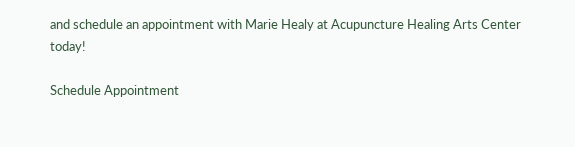and schedule an appointment with Marie Healy at Acupuncture Healing Arts Center today!

Schedule Appointment